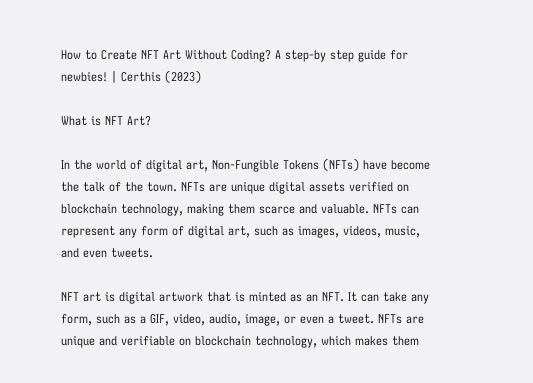How to Create NFT Art Without Coding? A step-by step guide for newbies! | Certhis (2023)

What is NFT Art?

In the world of digital art, Non-Fungible Tokens (NFTs) have become the talk of the town. NFTs are unique digital assets verified on blockchain technology, making them scarce and valuable. NFTs can represent any form of digital art, such as images, videos, music, and even tweets.

NFT art is digital artwork that is minted as an NFT. It can take any form, such as a GIF, video, audio, image, or even a tweet. NFTs are unique and verifiable on blockchain technology, which makes them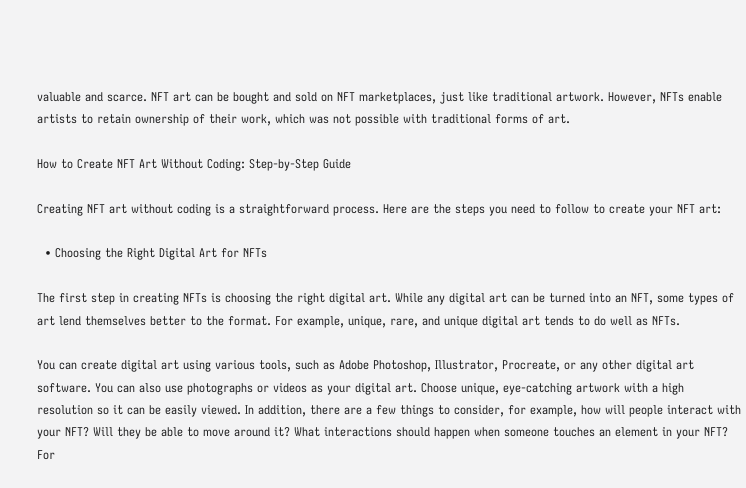valuable and scarce. NFT art can be bought and sold on NFT marketplaces, just like traditional artwork. However, NFTs enable artists to retain ownership of their work, which was not possible with traditional forms of art.

How to Create NFT Art Without Coding: Step-by-Step Guide

Creating NFT art without coding is a straightforward process. Here are the steps you need to follow to create your NFT art:

  • Choosing the Right Digital Art for NFTs

The first step in creating NFTs is choosing the right digital art. While any digital art can be turned into an NFT, some types of art lend themselves better to the format. For example, unique, rare, and unique digital art tends to do well as NFTs.

You can create digital art using various tools, such as Adobe Photoshop, Illustrator, Procreate, or any other digital art software. You can also use photographs or videos as your digital art. Choose unique, eye-catching artwork with a high resolution so it can be easily viewed. In addition, there are a few things to consider, for example, how will people interact with your NFT? Will they be able to move around it? What interactions should happen when someone touches an element in your NFT? For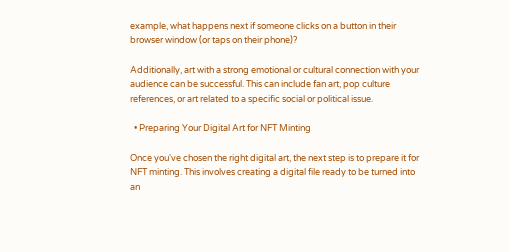example, what happens next if someone clicks on a button in their browser window (or taps on their phone)?

Additionally, art with a strong emotional or cultural connection with your audience can be successful. This can include fan art, pop culture references, or art related to a specific social or political issue.

  • Preparing Your Digital Art for NFT Minting

Once you've chosen the right digital art, the next step is to prepare it for NFT minting. This involves creating a digital file ready to be turned into an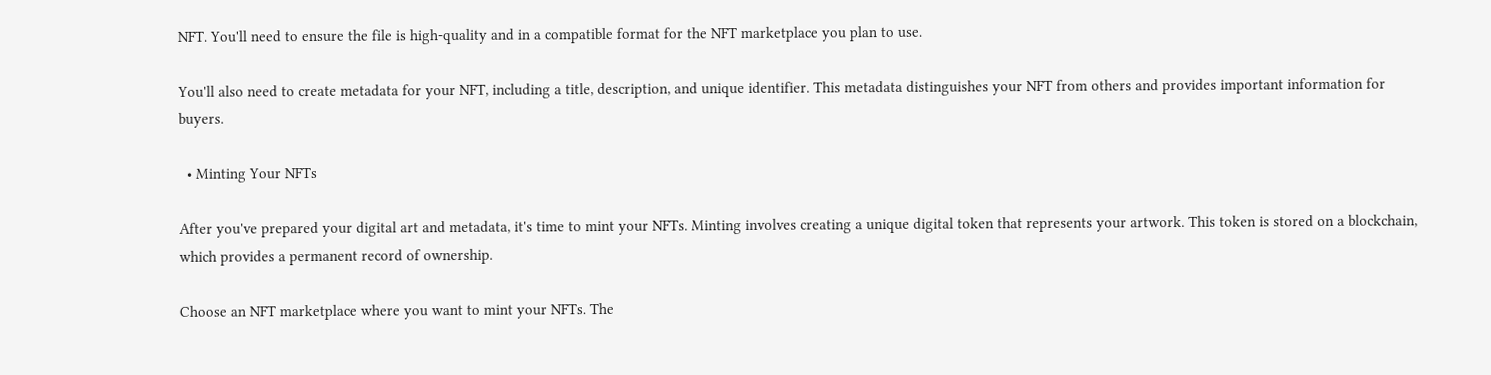NFT. You'll need to ensure the file is high-quality and in a compatible format for the NFT marketplace you plan to use.

You'll also need to create metadata for your NFT, including a title, description, and unique identifier. This metadata distinguishes your NFT from others and provides important information for buyers.

  • Minting Your NFTs

After you've prepared your digital art and metadata, it's time to mint your NFTs. Minting involves creating a unique digital token that represents your artwork. This token is stored on a blockchain, which provides a permanent record of ownership.

Choose an NFT marketplace where you want to mint your NFTs. The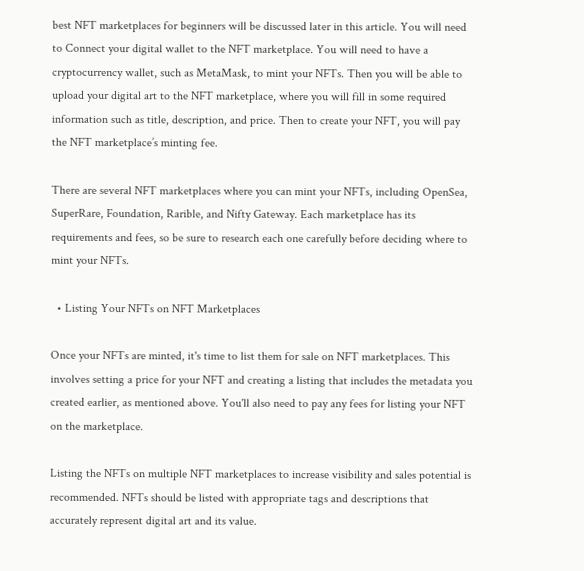best NFT marketplaces for beginners will be discussed later in this article. You will need to Connect your digital wallet to the NFT marketplace. You will need to have a cryptocurrency wallet, such as MetaMask, to mint your NFTs. Then you will be able to upload your digital art to the NFT marketplace, where you will fill in some required information such as title, description, and price. Then to create your NFT, you will pay the NFT marketplace’s minting fee.

There are several NFT marketplaces where you can mint your NFTs, including OpenSea, SuperRare, Foundation, Rarible, and Nifty Gateway. Each marketplace has its requirements and fees, so be sure to research each one carefully before deciding where to mint your NFTs.

  • Listing Your NFTs on NFT Marketplaces

Once your NFTs are minted, it's time to list them for sale on NFT marketplaces. This involves setting a price for your NFT and creating a listing that includes the metadata you created earlier, as mentioned above. You'll also need to pay any fees for listing your NFT on the marketplace.

Listing the NFTs on multiple NFT marketplaces to increase visibility and sales potential is recommended. NFTs should be listed with appropriate tags and descriptions that accurately represent digital art and its value.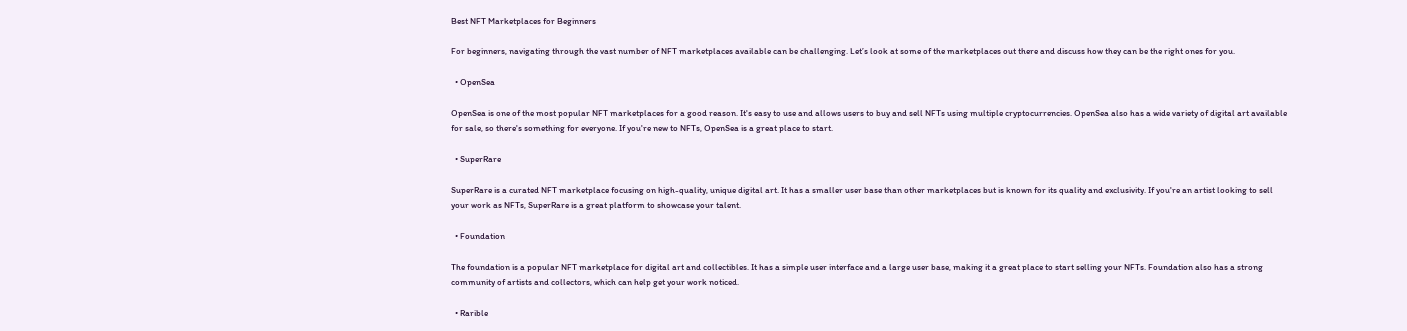Best NFT Marketplaces for Beginners

For beginners, navigating through the vast number of NFT marketplaces available can be challenging. Let’s look at some of the marketplaces out there and discuss how they can be the right ones for you.

  • OpenSea

OpenSea is one of the most popular NFT marketplaces for a good reason. It's easy to use and allows users to buy and sell NFTs using multiple cryptocurrencies. OpenSea also has a wide variety of digital art available for sale, so there's something for everyone. If you're new to NFTs, OpenSea is a great place to start.

  • SuperRare

SuperRare is a curated NFT marketplace focusing on high-quality, unique digital art. It has a smaller user base than other marketplaces but is known for its quality and exclusivity. If you're an artist looking to sell your work as NFTs, SuperRare is a great platform to showcase your talent.

  • Foundation

The foundation is a popular NFT marketplace for digital art and collectibles. It has a simple user interface and a large user base, making it a great place to start selling your NFTs. Foundation also has a strong community of artists and collectors, which can help get your work noticed.

  • Rarible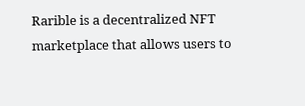Rarible is a decentralized NFT marketplace that allows users to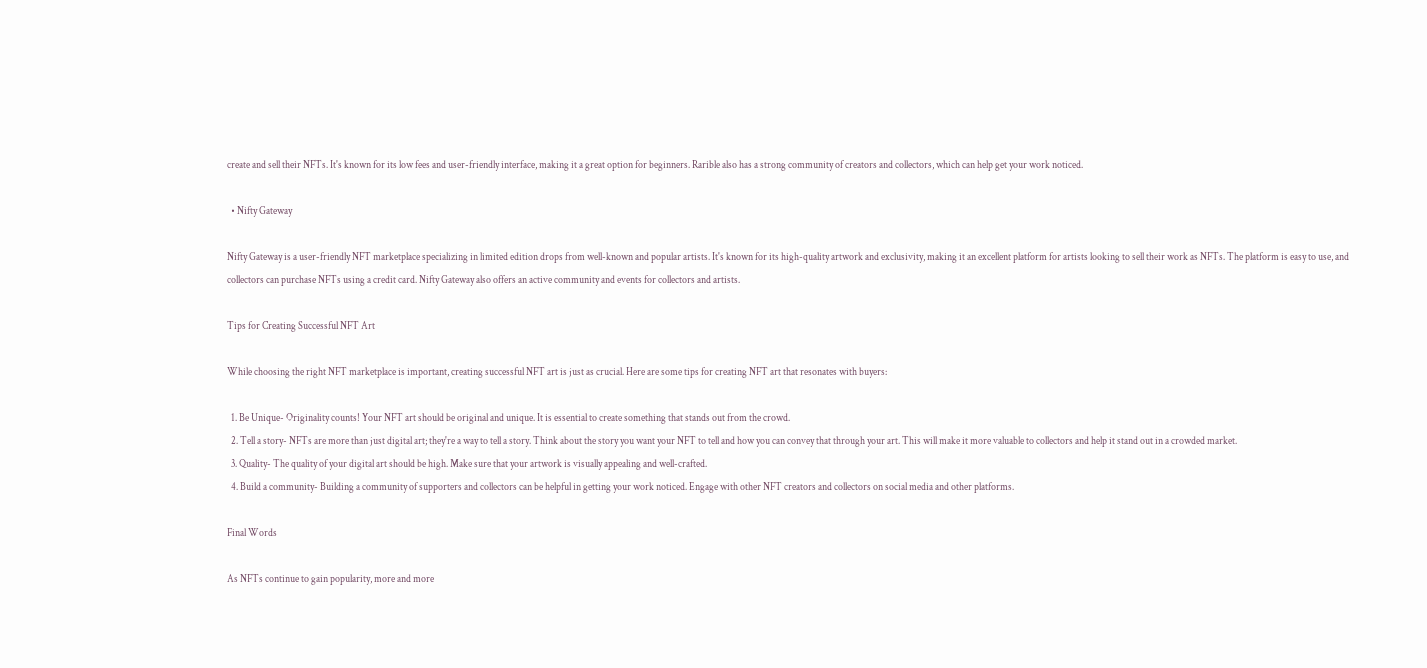create and sell their NFTs. It's known for its low fees and user-friendly interface, making it a great option for beginners. Rarible also has a strong community of creators and collectors, which can help get your work noticed.

  • Nifty Gateway

Nifty Gateway is a user-friendly NFT marketplace specializing in limited edition drops from well-known and popular artists. It's known for its high-quality artwork and exclusivity, making it an excellent platform for artists looking to sell their work as NFTs. The platform is easy to use, and collectors can purchase NFTs using a credit card. Nifty Gateway also offers an active community and events for collectors and artists.

Tips for Creating Successful NFT Art

While choosing the right NFT marketplace is important, creating successful NFT art is just as crucial. Here are some tips for creating NFT art that resonates with buyers:

  1. Be Unique- Originality counts! Your NFT art should be original and unique. It is essential to create something that stands out from the crowd.
  2. Tell a story- NFTs are more than just digital art; they're a way to tell a story. Think about the story you want your NFT to tell and how you can convey that through your art. This will make it more valuable to collectors and help it stand out in a crowded market.
  3. Quality- The quality of your digital art should be high. Make sure that your artwork is visually appealing and well-crafted.
  4. Build a community- Building a community of supporters and collectors can be helpful in getting your work noticed. Engage with other NFT creators and collectors on social media and other platforms.

Final Words

As NFTs continue to gain popularity, more and more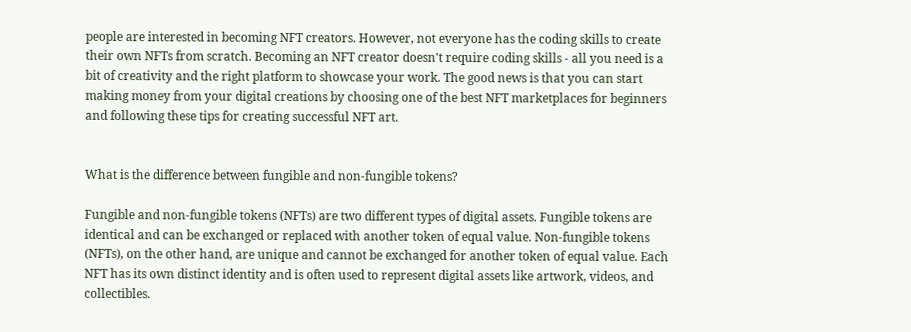people are interested in becoming NFT creators. However, not everyone has the coding skills to create their own NFTs from scratch. Becoming an NFT creator doesn't require coding skills - all you need is a bit of creativity and the right platform to showcase your work. The good news is that you can start making money from your digital creations by choosing one of the best NFT marketplaces for beginners and following these tips for creating successful NFT art.


What is the difference between fungible and non-fungible tokens?

Fungible and non-fungible tokens (NFTs) are two different types of digital assets. Fungible tokens are identical and can be exchanged or replaced with another token of equal value. Non-fungible tokens (NFTs), on the other hand, are unique and cannot be exchanged for another token of equal value. Each NFT has its own distinct identity and is often used to represent digital assets like artwork, videos, and collectibles.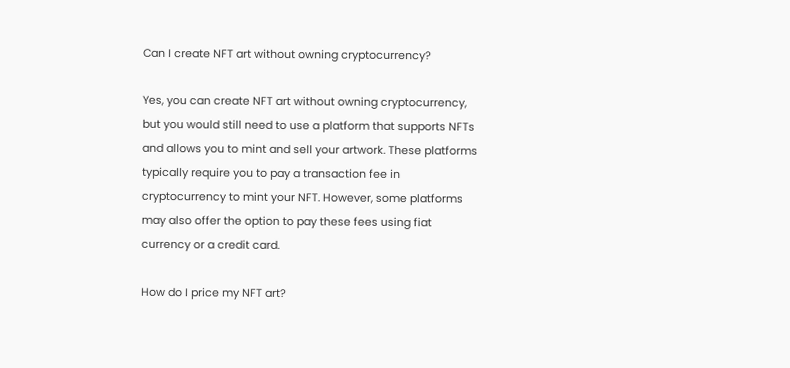Can I create NFT art without owning cryptocurrency?

Yes, you can create NFT art without owning cryptocurrency, but you would still need to use a platform that supports NFTs and allows you to mint and sell your artwork. These platforms typically require you to pay a transaction fee in cryptocurrency to mint your NFT. However, some platforms may also offer the option to pay these fees using fiat currency or a credit card.

How do I price my NFT art?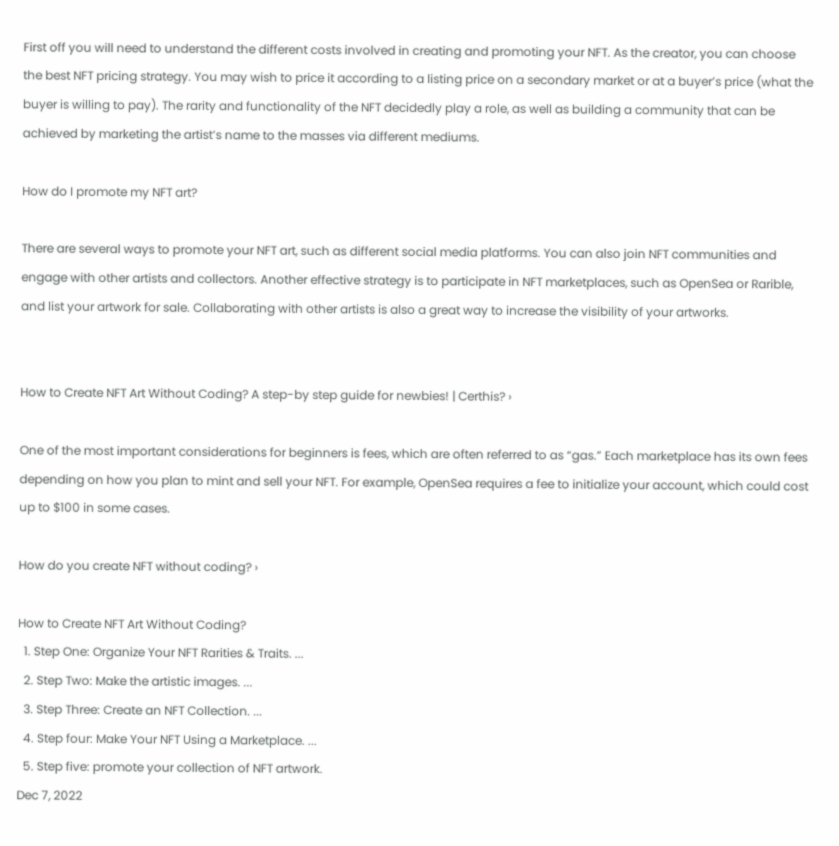First off you will need to understand the different costs involved in creating and promoting your NFT. As the creator, you can choose the best NFT pricing strategy. You may wish to price it according to a listing price on a secondary market or at a buyer’s price (what the buyer is willing to pay). The rarity and functionality of the NFT decidedly play a role, as well as building a community that can be achieved by marketing the artist’s name to the masses via different mediums.

How do I promote my NFT art?

There are several ways to promote your NFT art, such as different social media platforms. You can also join NFT communities and engage with other artists and collectors. Another effective strategy is to participate in NFT marketplaces, such as OpenSea or Rarible, and list your artwork for sale. Collaborating with other artists is also a great way to increase the visibility of your artworks.


How to Create NFT Art Without Coding? A step-by step guide for newbies! | Certhis? ›

One of the most important considerations for beginners is fees, which are often referred to as “gas.” Each marketplace has its own fees depending on how you plan to mint and sell your NFT. For example, OpenSea requires a fee to initialize your account, which could cost up to $100 in some cases.

How do you create NFT without coding? ›

How to Create NFT Art Without Coding?
  1. Step One: Organize Your NFT Rarities & Traits. ...
  2. Step Two: Make the artistic images. ...
  3. Step Three: Create an NFT Collection. ...
  4. Step four: Make Your NFT Using a Marketplace. ...
  5. Step five: promote your collection of NFT artwork.
Dec 7, 2022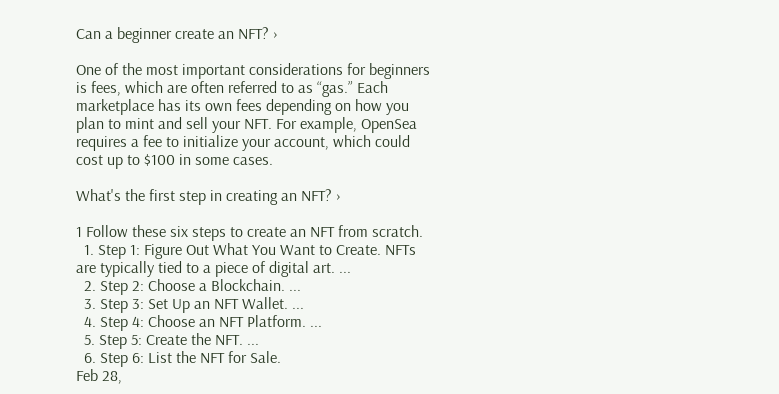Can a beginner create an NFT? ›

One of the most important considerations for beginners is fees, which are often referred to as “gas.” Each marketplace has its own fees depending on how you plan to mint and sell your NFT. For example, OpenSea requires a fee to initialize your account, which could cost up to $100 in some cases.

What's the first step in creating an NFT? ›

1 Follow these six steps to create an NFT from scratch.
  1. Step 1: Figure Out What You Want to Create. NFTs are typically tied to a piece of digital art. ...
  2. Step 2: Choose a Blockchain. ...
  3. Step 3: Set Up an NFT Wallet. ...
  4. Step 4: Choose an NFT Platform. ...
  5. Step 5: Create the NFT. ...
  6. Step 6: List the NFT for Sale.
Feb 28,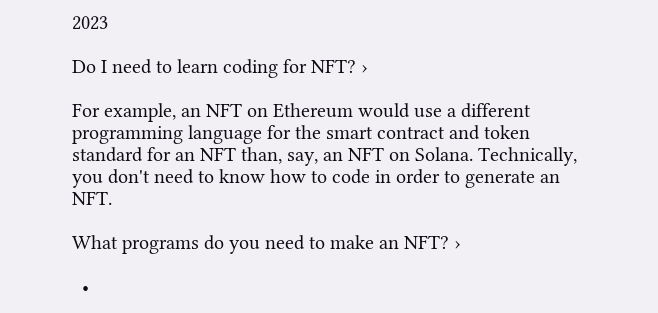2023

Do I need to learn coding for NFT? ›

For example, an NFT on Ethereum would use a different programming language for the smart contract and token standard for an NFT than, say, an NFT on Solana. Technically, you don't need to know how to code in order to generate an NFT.

What programs do you need to make an NFT? ›

  •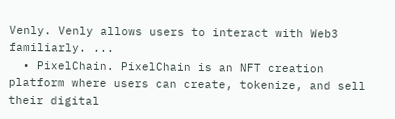Venly. Venly allows users to interact with Web3 familiarly. ...
  • PixelChain. PixelChain is an NFT creation platform where users can create, tokenize, and sell their digital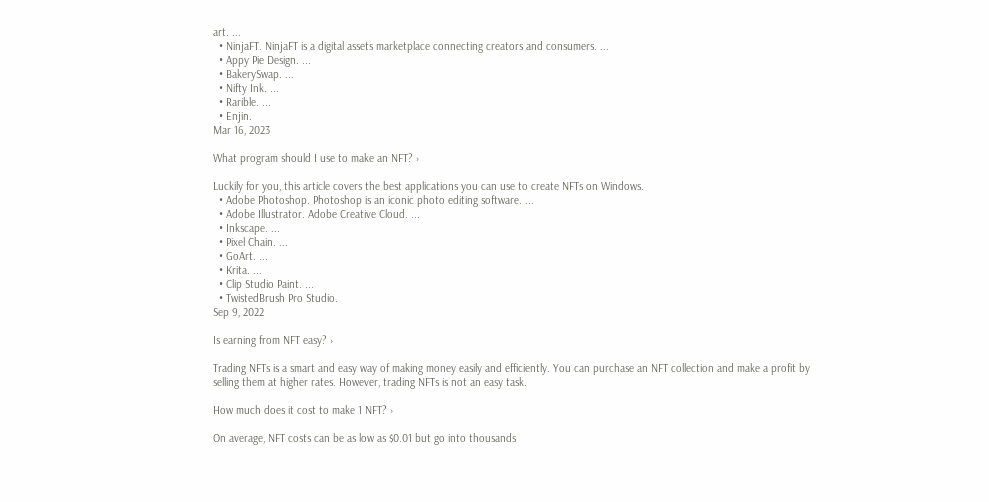art. ...
  • NinjaFT. NinjaFT is a digital assets marketplace connecting creators and consumers. ...
  • Appy Pie Design. ...
  • BakerySwap. ...
  • Nifty Ink. ...
  • Rarible. ...
  • Enjin.
Mar 16, 2023

What program should I use to make an NFT? ›

Luckily for you, this article covers the best applications you can use to create NFTs on Windows.
  • Adobe Photoshop. Photoshop is an iconic photo editing software. ...
  • Adobe Illustrator. Adobe Creative Cloud. ...
  • Inkscape. ...
  • Pixel Chain. ...
  • GoArt. ...
  • Krita. ...
  • Clip Studio Paint. ...
  • TwistedBrush Pro Studio.
Sep 9, 2022

Is earning from NFT easy? ›

Trading NFTs is a smart and easy way of making money easily and efficiently. You can purchase an NFT collection and make a profit by selling them at higher rates. However, trading NFTs is not an easy task.

How much does it cost to make 1 NFT? ›

On average, NFT costs can be as low as $0.01 but go into thousands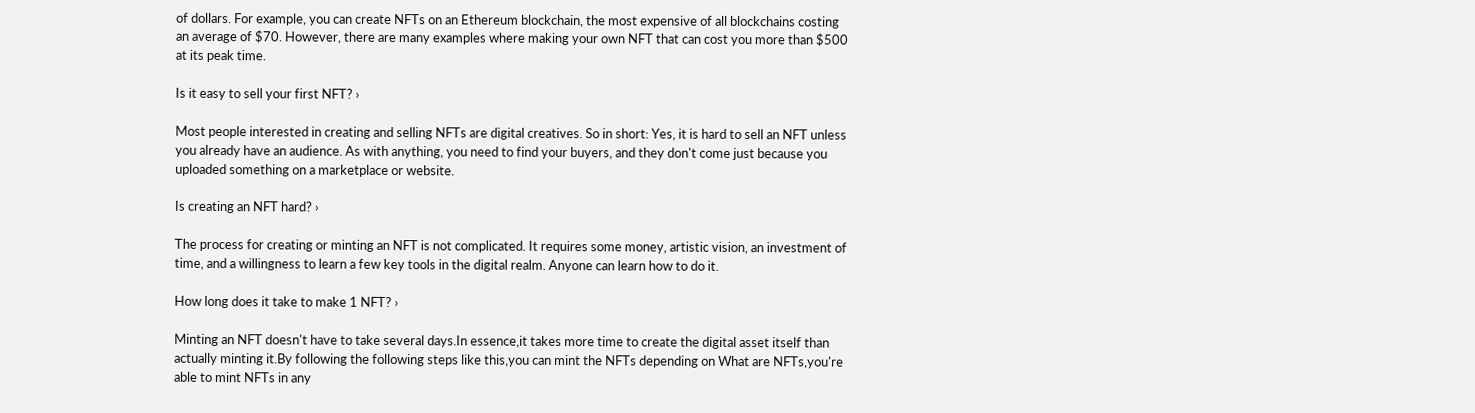of dollars. For example, you can create NFTs on an Ethereum blockchain, the most expensive of all blockchains costing an average of $70. However, there are many examples where making your own NFT that can cost you more than $500 at its peak time.

Is it easy to sell your first NFT? ›

Most people interested in creating and selling NFTs are digital creatives. So in short: Yes, it is hard to sell an NFT unless you already have an audience. As with anything, you need to find your buyers, and they don't come just because you uploaded something on a marketplace or website.

Is creating an NFT hard? ›

The process for creating or minting an NFT is not complicated. It requires some money, artistic vision, an investment of time, and a willingness to learn a few key tools in the digital realm. Anyone can learn how to do it.

How long does it take to make 1 NFT? ›

Minting an NFT doesn't have to take several days.In essence,it takes more time to create the digital asset itself than actually minting it.By following the following steps like this,you can mint the NFTs depending on What are NFTs,you're able to mint NFTs in any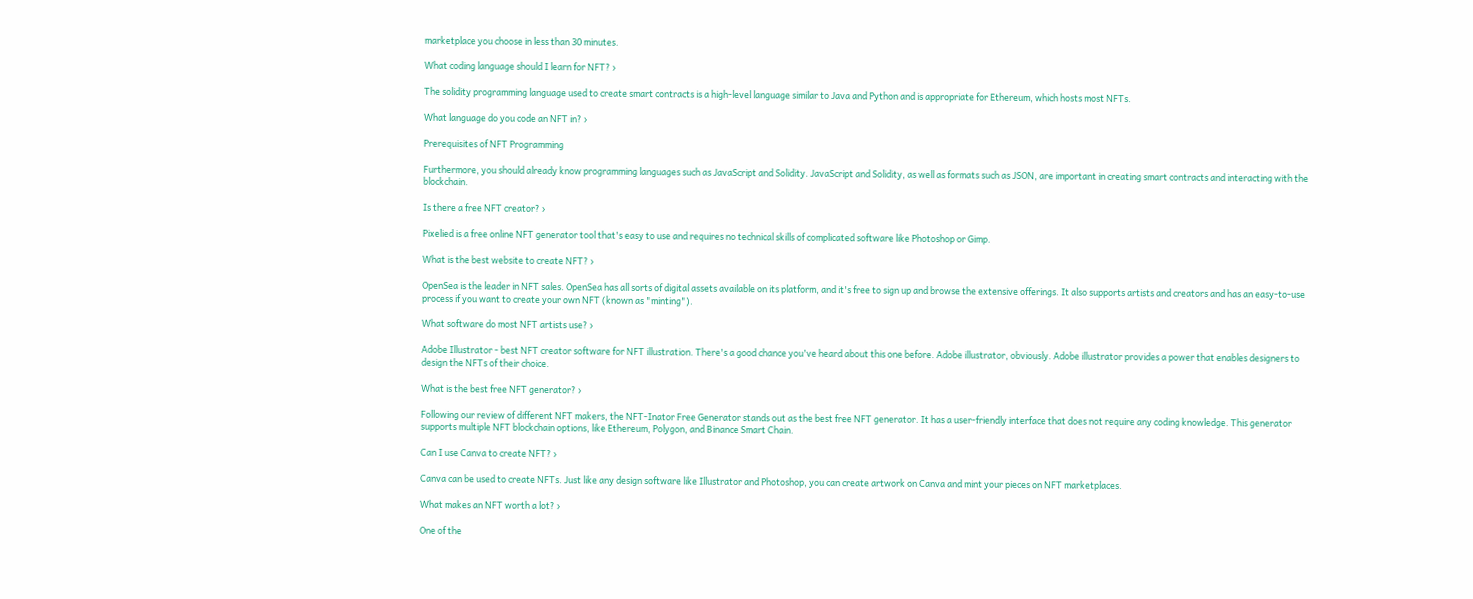marketplace you choose in less than 30 minutes.

What coding language should I learn for NFT? ›

The solidity programming language used to create smart contracts is a high-level language similar to Java and Python and is appropriate for Ethereum, which hosts most NFTs.

What language do you code an NFT in? ›

Prerequisites of NFT Programming

Furthermore, you should already know programming languages such as JavaScript and Solidity. JavaScript and Solidity, as well as formats such as JSON, are important in creating smart contracts and interacting with the blockchain.

Is there a free NFT creator? ›

Pixelied is a free online NFT generator tool that's easy to use and requires no technical skills of complicated software like Photoshop or Gimp.

What is the best website to create NFT? ›

OpenSea is the leader in NFT sales. OpenSea has all sorts of digital assets available on its platform, and it's free to sign up and browse the extensive offerings. It also supports artists and creators and has an easy-to-use process if you want to create your own NFT (known as "minting").

What software do most NFT artists use? ›

Adobe Illustrator - best NFT creator software for NFT illustration. There's a good chance you've heard about this one before. Adobe illustrator, obviously. Adobe illustrator provides a power that enables designers to design the NFTs of their choice.

What is the best free NFT generator? ›

Following our review of different NFT makers, the NFT-Inator Free Generator stands out as the best free NFT generator. It has a user-friendly interface that does not require any coding knowledge. This generator supports multiple NFT blockchain options, like Ethereum, Polygon, and Binance Smart Chain.

Can I use Canva to create NFT? ›

Canva can be used to create NFTs. Just like any design software like Illustrator and Photoshop, you can create artwork on Canva and mint your pieces on NFT marketplaces.

What makes an NFT worth a lot? ›

One of the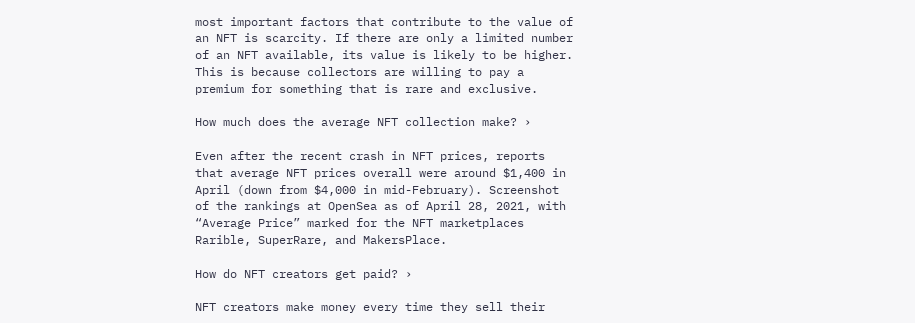most important factors that contribute to the value of an NFT is scarcity. If there are only a limited number of an NFT available, its value is likely to be higher. This is because collectors are willing to pay a premium for something that is rare and exclusive.

How much does the average NFT collection make? ›

Even after the recent crash in NFT prices, reports that average NFT prices overall were around $1,400 in April (down from $4,000 in mid-February). Screenshot of the rankings at OpenSea as of April 28, 2021, with “Average Price” marked for the NFT marketplaces Rarible, SuperRare, and MakersPlace.

How do NFT creators get paid? ›

NFT creators make money every time they sell their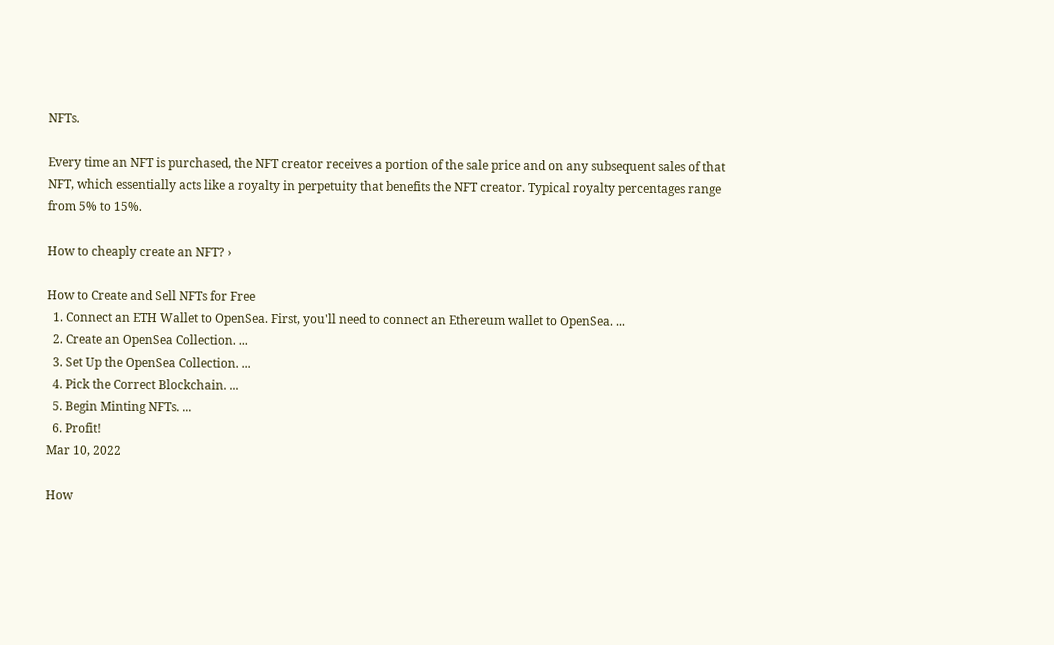NFTs.

Every time an NFT is purchased, the NFT creator receives a portion of the sale price and on any subsequent sales of that NFT, which essentially acts like a royalty in perpetuity that benefits the NFT creator. Typical royalty percentages range from 5% to 15%.

How to cheaply create an NFT? ›

How to Create and Sell NFTs for Free
  1. Connect an ETH Wallet to OpenSea. First, you'll need to connect an Ethereum wallet to OpenSea. ...
  2. Create an OpenSea Collection. ...
  3. Set Up the OpenSea Collection. ...
  4. Pick the Correct Blockchain. ...
  5. Begin Minting NFTs. ...
  6. Profit!
Mar 10, 2022

How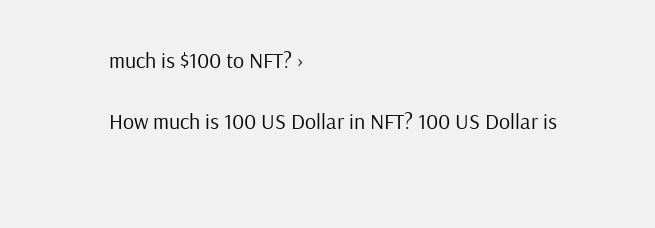much is $100 to NFT? ›

How much is 100 US Dollar in NFT? 100 US Dollar is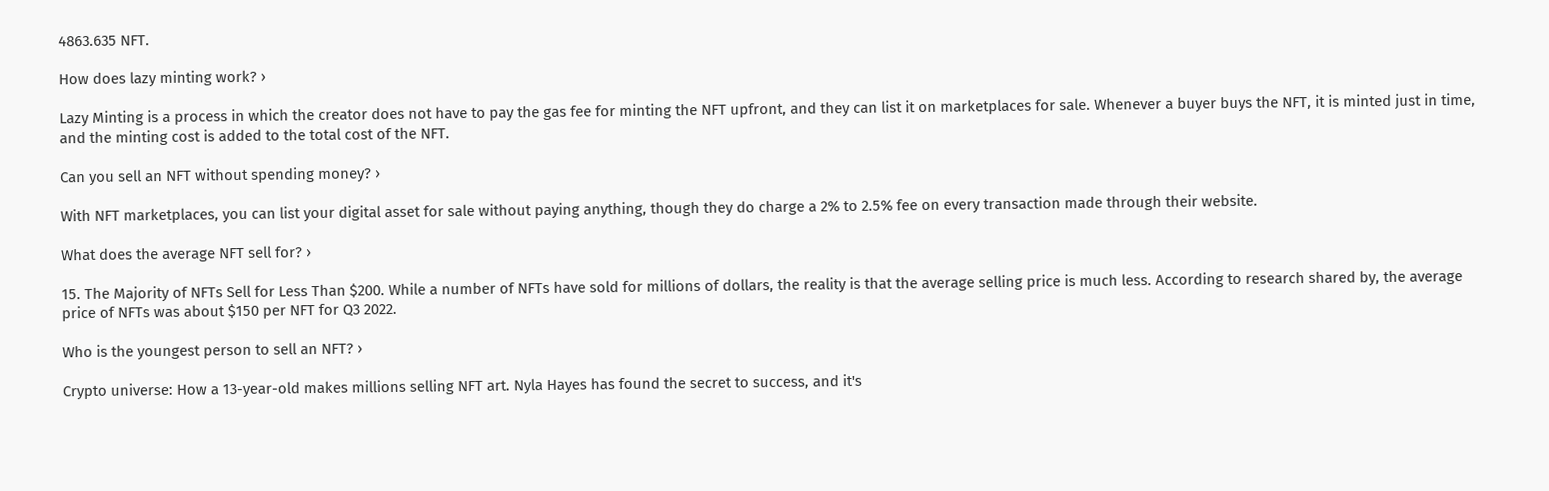4863.635 NFT.

How does lazy minting work? ›

Lazy Minting is a process in which the creator does not have to pay the gas fee for minting the NFT upfront, and they can list it on marketplaces for sale. Whenever a buyer buys the NFT, it is minted just in time, and the minting cost is added to the total cost of the NFT.

Can you sell an NFT without spending money? ›

With NFT marketplaces, you can list your digital asset for sale without paying anything, though they do charge a 2% to 2.5% fee on every transaction made through their website.

What does the average NFT sell for? ›

15. The Majority of NFTs Sell for Less Than $200. While a number of NFTs have sold for millions of dollars, the reality is that the average selling price is much less. According to research shared by, the average price of NFTs was about $150 per NFT for Q3 2022.

Who is the youngest person to sell an NFT? ›

Crypto universe: How a 13-year-old makes millions selling NFT art. Nyla Hayes has found the secret to success, and it's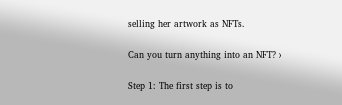selling her artwork as NFTs.

Can you turn anything into an NFT? ›

Step 1: The first step is to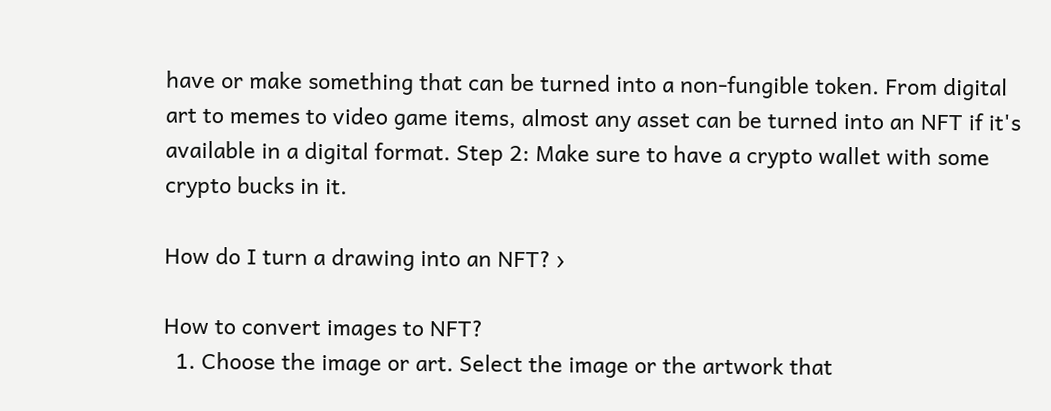have or make something that can be turned into a non-fungible token. From digital art to memes to video game items, almost any asset can be turned into an NFT if it's available in a digital format. Step 2: Make sure to have a crypto wallet with some crypto bucks in it.

How do I turn a drawing into an NFT? ›

How to convert images to NFT?
  1. Choose the image or art. Select the image or the artwork that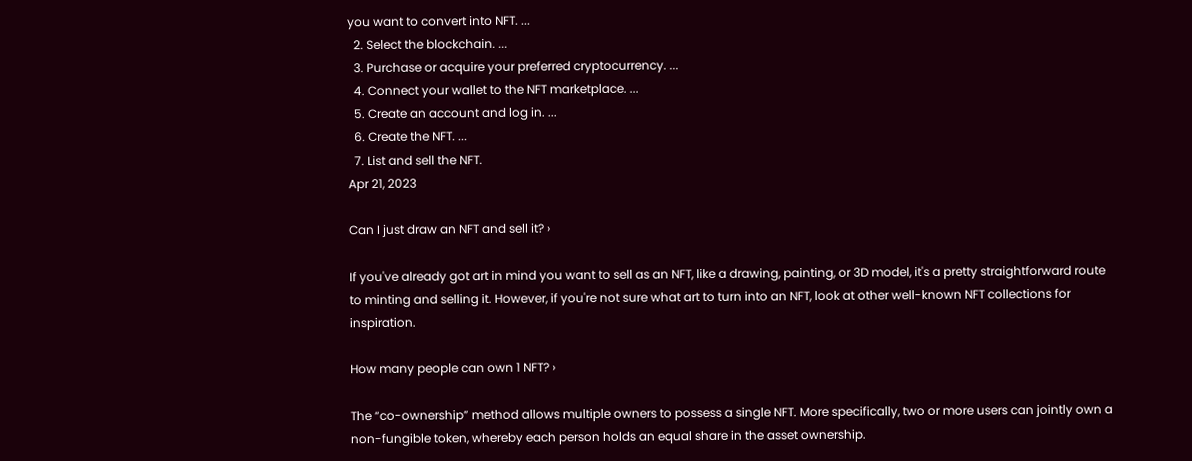you want to convert into NFT. ...
  2. Select the blockchain. ...
  3. Purchase or acquire your preferred cryptocurrency. ...
  4. Connect your wallet to the NFT marketplace. ...
  5. Create an account and log in. ...
  6. Create the NFT. ...
  7. List and sell the NFT.
Apr 21, 2023

Can I just draw an NFT and sell it? ›

If you've already got art in mind you want to sell as an NFT, like a drawing, painting, or 3D model, it's a pretty straightforward route to minting and selling it. However, if you're not sure what art to turn into an NFT, look at other well-known NFT collections for inspiration.

How many people can own 1 NFT? ›

The “co-ownership” method allows multiple owners to possess a single NFT. More specifically, two or more users can jointly own a non-fungible token, whereby each person holds an equal share in the asset ownership.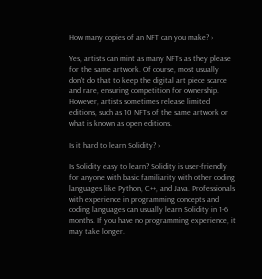How many copies of an NFT can you make? ›

Yes, artists can mint as many NFTs as they please for the same artwork. Of course, most usually don't do that to keep the digital art piece scarce and rare, ensuring competition for ownership. However, artists sometimes release limited editions, such as 10 NFTs of the same artwork or what is known as open editions.

Is it hard to learn Solidity? ›

Is Solidity easy to learn? Solidity is user-friendly for anyone with basic familiarity with other coding languages like Python, C++, and Java. Professionals with experience in programming concepts and coding languages can usually learn Solidity in 1-6 months. If you have no programming experience, it may take longer.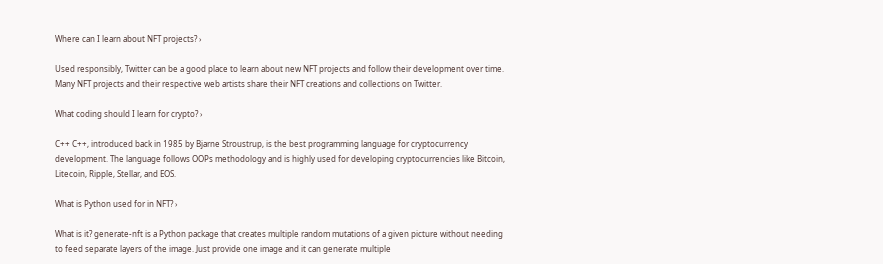Where can I learn about NFT projects? ›

Used responsibly, Twitter can be a good place to learn about new NFT projects and follow their development over time. Many NFT projects and their respective web artists share their NFT creations and collections on Twitter.

What coding should I learn for crypto? ›

C++ C++, introduced back in 1985 by Bjarne Stroustrup, is the best programming language for cryptocurrency development. The language follows OOPs methodology and is highly used for developing cryptocurrencies like Bitcoin, Litecoin, Ripple, Stellar, and EOS.

What is Python used for in NFT? ›

What is it? generate-nft is a Python package that creates multiple random mutations of a given picture without needing to feed separate layers of the image. Just provide one image and it can generate multiple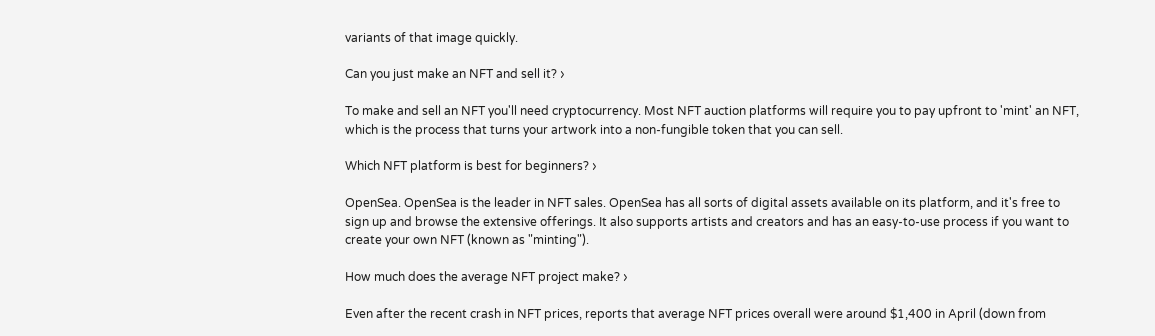variants of that image quickly.

Can you just make an NFT and sell it? ›

To make and sell an NFT you'll need cryptocurrency. Most NFT auction platforms will require you to pay upfront to 'mint' an NFT, which is the process that turns your artwork into a non-fungible token that you can sell.

Which NFT platform is best for beginners? ›

OpenSea. OpenSea is the leader in NFT sales. OpenSea has all sorts of digital assets available on its platform, and it's free to sign up and browse the extensive offerings. It also supports artists and creators and has an easy-to-use process if you want to create your own NFT (known as "minting").

How much does the average NFT project make? ›

Even after the recent crash in NFT prices, reports that average NFT prices overall were around $1,400 in April (down from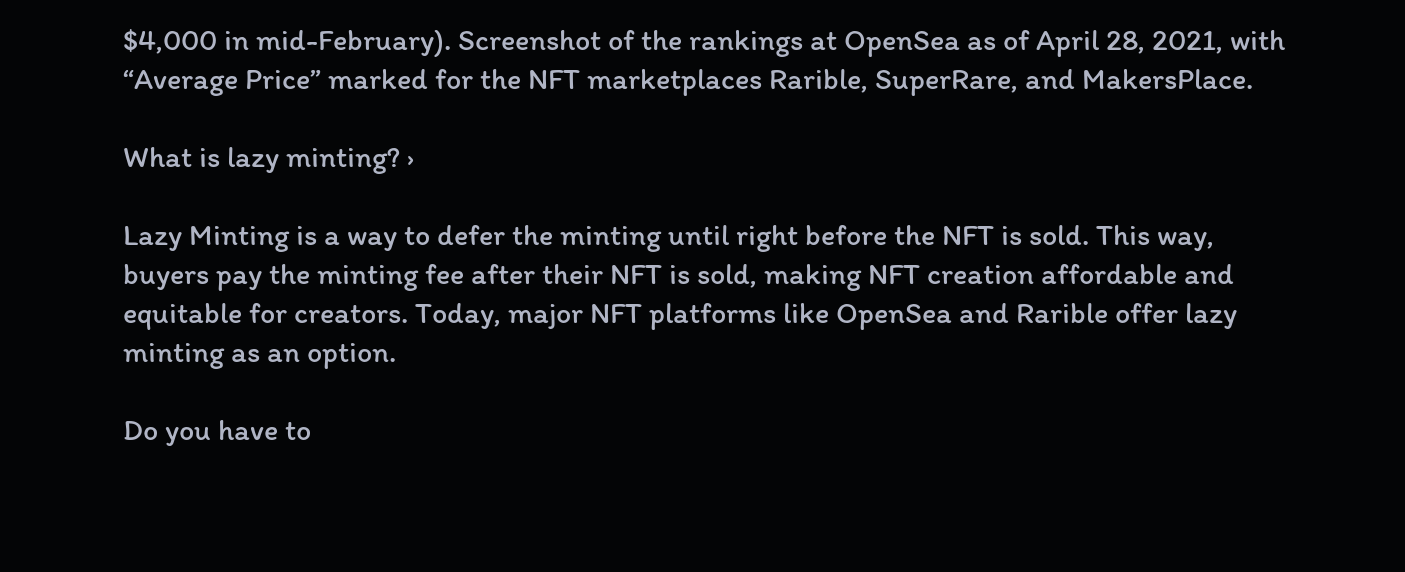$4,000 in mid-February). Screenshot of the rankings at OpenSea as of April 28, 2021, with “Average Price” marked for the NFT marketplaces Rarible, SuperRare, and MakersPlace.

What is lazy minting? ›

Lazy Minting is a way to defer the minting until right before the NFT is sold. This way, buyers pay the minting fee after their NFT is sold, making NFT creation affordable and equitable for creators. Today, major NFT platforms like OpenSea and Rarible offer lazy minting as an option.

Do you have to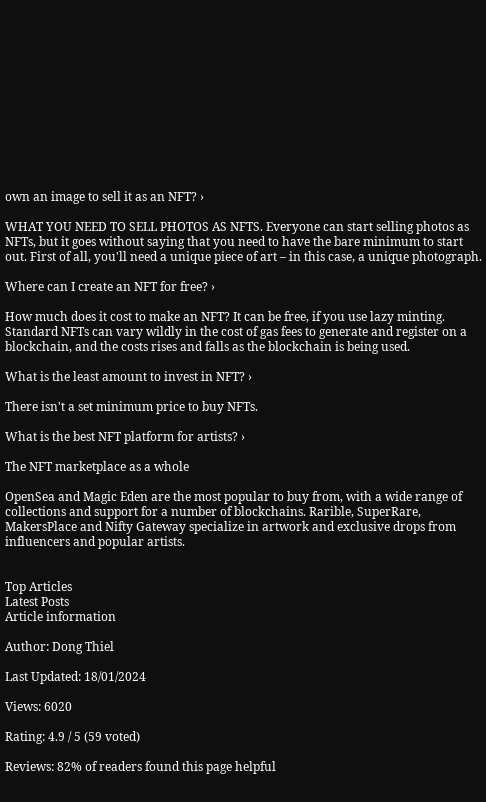own an image to sell it as an NFT? ›

WHAT YOU NEED TO SELL PHOTOS AS NFTS. Everyone can start selling photos as NFTs, but it goes without saying that you need to have the bare minimum to start out. First of all, you'll need a unique piece of art – in this case, a unique photograph.

Where can I create an NFT for free? ›

How much does it cost to make an NFT? It can be free, if you use lazy minting. Standard NFTs can vary wildly in the cost of gas fees to generate and register on a blockchain, and the costs rises and falls as the blockchain is being used.

What is the least amount to invest in NFT? ›

There isn't a set minimum price to buy NFTs.

What is the best NFT platform for artists? ›

The NFT marketplace as a whole

OpenSea and Magic Eden are the most popular to buy from, with a wide range of collections and support for a number of blockchains. Rarible, SuperRare, MakersPlace and Nifty Gateway specialize in artwork and exclusive drops from influencers and popular artists.


Top Articles
Latest Posts
Article information

Author: Dong Thiel

Last Updated: 18/01/2024

Views: 6020

Rating: 4.9 / 5 (59 voted)

Reviews: 82% of readers found this page helpful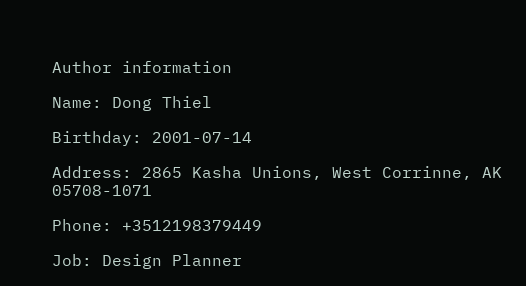Author information

Name: Dong Thiel

Birthday: 2001-07-14

Address: 2865 Kasha Unions, West Corrinne, AK 05708-1071

Phone: +3512198379449

Job: Design Planner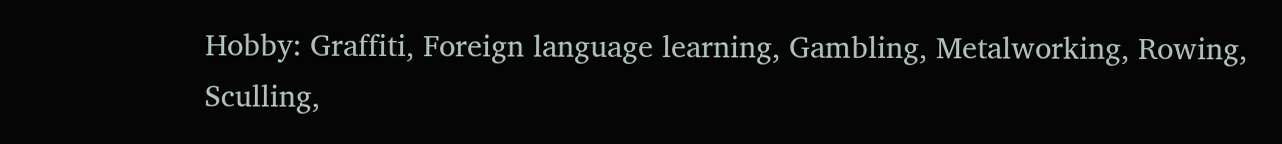Hobby: Graffiti, Foreign language learning, Gambling, Metalworking, Rowing, Sculling,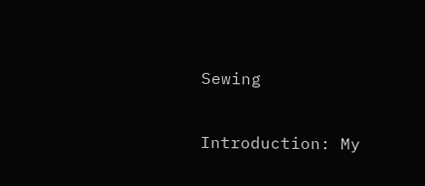Sewing

Introduction: My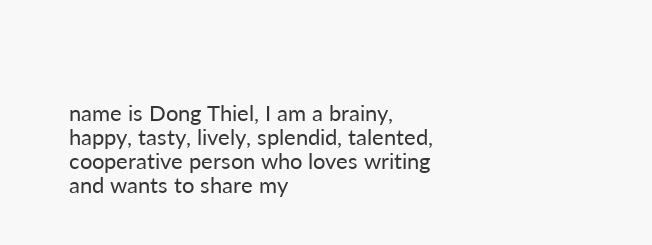name is Dong Thiel, I am a brainy, happy, tasty, lively, splendid, talented, cooperative person who loves writing and wants to share my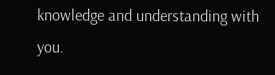knowledge and understanding with you.